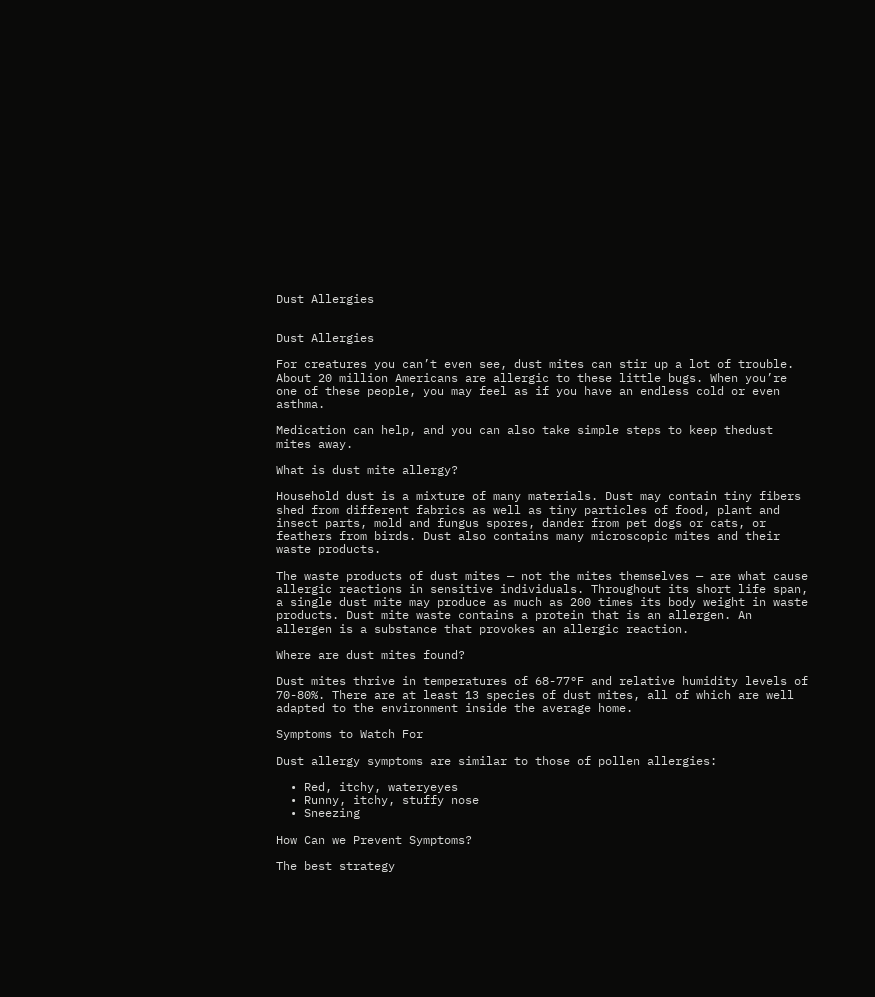Dust Allergies


Dust Allergies

For creatures you can’t even see, dust mites can stir up a lot of trouble. About 20 million Americans are allergic to these little bugs. When you’re one of these people, you may feel as if you have an endless cold or even asthma.

Medication can help, and you can also take simple steps to keep thedust mites away.

What is dust mite allergy?

Household dust is a mixture of many materials. Dust may contain tiny fibers shed from different fabrics as well as tiny particles of food, plant and insect parts, mold and fungus spores, dander from pet dogs or cats, or feathers from birds. Dust also contains many microscopic mites and their waste products.

The waste products of dust mites — not the mites themselves — are what cause allergic reactions in sensitive individuals. Throughout its short life span, a single dust mite may produce as much as 200 times its body weight in waste products. Dust mite waste contains a protein that is an allergen. An allergen is a substance that provokes an allergic reaction.

Where are dust mites found?

Dust mites thrive in temperatures of 68-77°F and relative humidity levels of 70-80%. There are at least 13 species of dust mites, all of which are well adapted to the environment inside the average home.

Symptoms to Watch For

Dust allergy symptoms are similar to those of pollen allergies:

  • Red, itchy, wateryeyes
  • Runny, itchy, stuffy nose
  • Sneezing

How Can we Prevent Symptoms?

The best strategy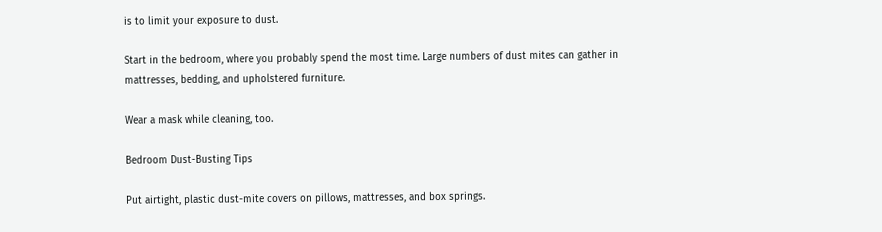is to limit your exposure to dust.

Start in the bedroom, where you probably spend the most time. Large numbers of dust mites can gather in mattresses, bedding, and upholstered furniture.

Wear a mask while cleaning, too.

Bedroom Dust-Busting Tips

Put airtight, plastic dust-mite covers on pillows, mattresses, and box springs.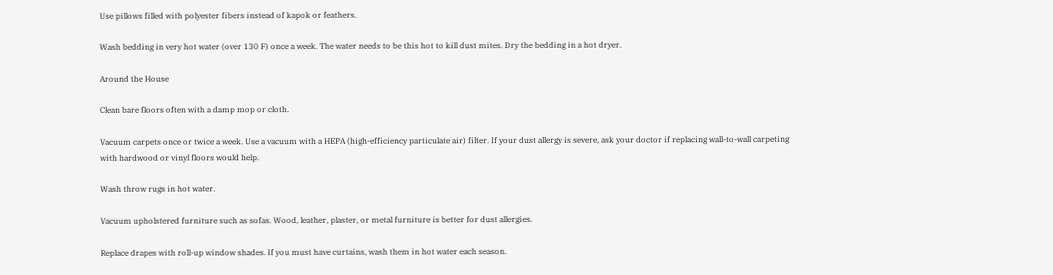Use pillows filled with polyester fibers instead of kapok or feathers.

Wash bedding in very hot water (over 130 F) once a week. The water needs to be this hot to kill dust mites. Dry the bedding in a hot dryer.

Around the House

Clean bare floors often with a damp mop or cloth.

Vacuum carpets once or twice a week. Use a vacuum with a HEPA (high-efficiency particulate air) filter. If your dust allergy is severe, ask your doctor if replacing wall-to-wall carpeting with hardwood or vinyl floors would help.

Wash throw rugs in hot water.

Vacuum upholstered furniture such as sofas. Wood, leather, plaster, or metal furniture is better for dust allergies.

Replace drapes with roll-up window shades. If you must have curtains, wash them in hot water each season.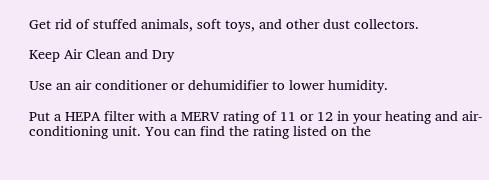Get rid of stuffed animals, soft toys, and other dust collectors.

Keep Air Clean and Dry

Use an air conditioner or dehumidifier to lower humidity.

Put a HEPA filter with a MERV rating of 11 or 12 in your heating and air-conditioning unit. You can find the rating listed on the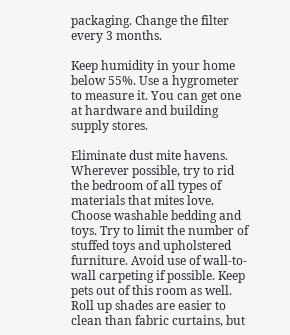packaging. Change the filter every 3 months.

Keep humidity in your home below 55%. Use a hygrometer to measure it. You can get one at hardware and building supply stores.

Eliminate dust mite havens. Wherever possible, try to rid the bedroom of all types of materials that mites love. Choose washable bedding and toys. Try to limit the number of stuffed toys and upholstered furniture. Avoid use of wall-to-wall carpeting if possible. Keep pets out of this room as well. Roll up shades are easier to clean than fabric curtains, but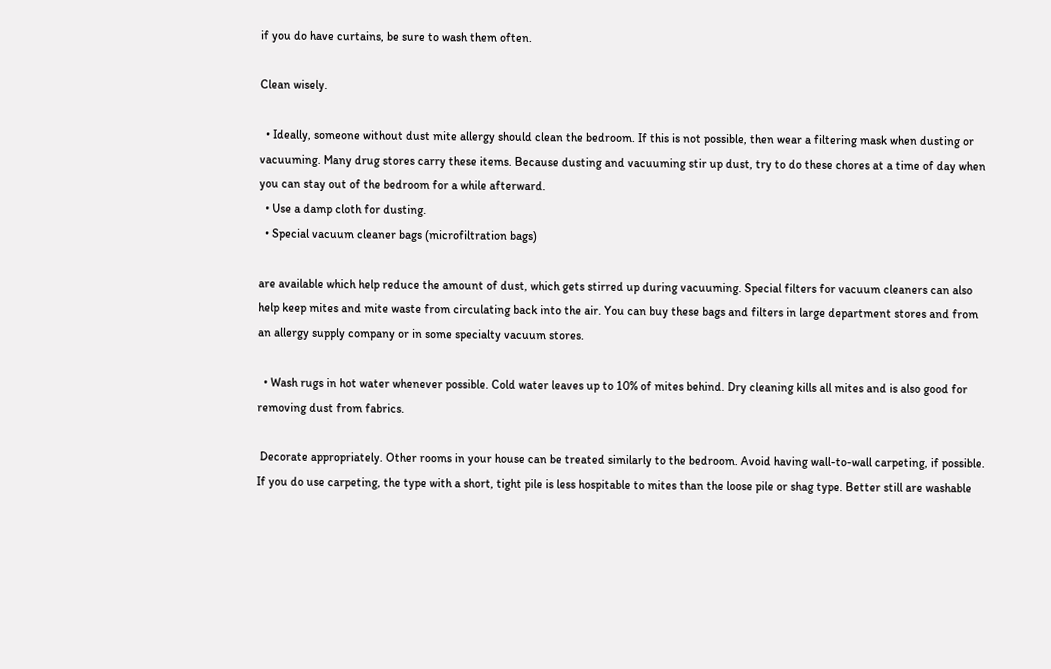if you do have curtains, be sure to wash them often.

Clean wisely.

  • Ideally, someone without dust mite allergy should clean the bedroom. If this is not possible, then wear a filtering mask when dusting or vacuuming. Many drug stores carry these items. Because dusting and vacuuming stir up dust, try to do these chores at a time of day when you can stay out of the bedroom for a while afterward.
  • Use a damp cloth for dusting.
  • Special vacuum cleaner bags (microfiltration bags)

are available which help reduce the amount of dust, which gets stirred up during vacuuming. Special filters for vacuum cleaners can also help keep mites and mite waste from circulating back into the air. You can buy these bags and filters in large department stores and from an allergy supply company or in some specialty vacuum stores.

  • Wash rugs in hot water whenever possible. Cold water leaves up to 10% of mites behind. Dry cleaning kills all mites and is also good for removing dust from fabrics.

 Decorate appropriately. Other rooms in your house can be treated similarly to the bedroom. Avoid having wall-to-wall carpeting, if possible. If you do use carpeting, the type with a short, tight pile is less hospitable to mites than the loose pile or shag type. Better still are washable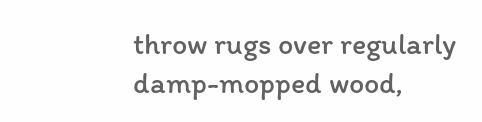throw rugs over regularly damp-mopped wood,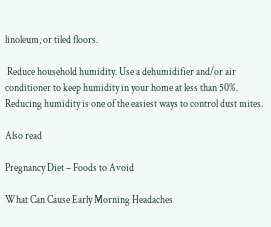linoleum, or tiled floors.

 Reduce household humidity. Use a dehumidifier and/or air conditioner to keep humidity in your home at less than 50%. Reducing humidity is one of the easiest ways to control dust mites.

Also read

Pregnancy Diet – Foods to Avoid

What Can Cause Early Morning Headaches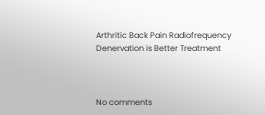Arthritic Back Pain Radiofrequency Denervation is Better Treatment



No comments